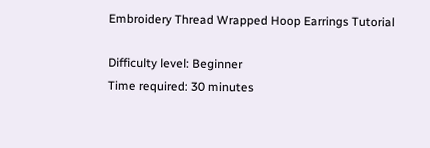Embroidery Thread Wrapped Hoop Earrings Tutorial

Difficulty level: Beginner
Time required: 30 minutes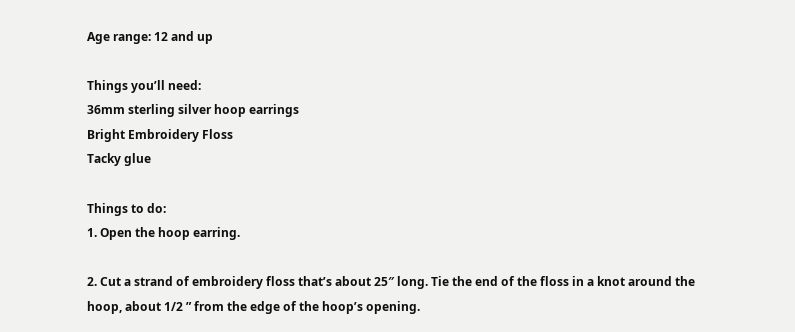Age range: 12 and up

Things you’ll need:
36mm sterling silver hoop earrings
Bright Embroidery Floss
Tacky glue

Things to do:
1. Open the hoop earring.

2. Cut a strand of embroidery floss that’s about 25″ long. Tie the end of the floss in a knot around the hoop, about 1/2 ” from the edge of the hoop’s opening.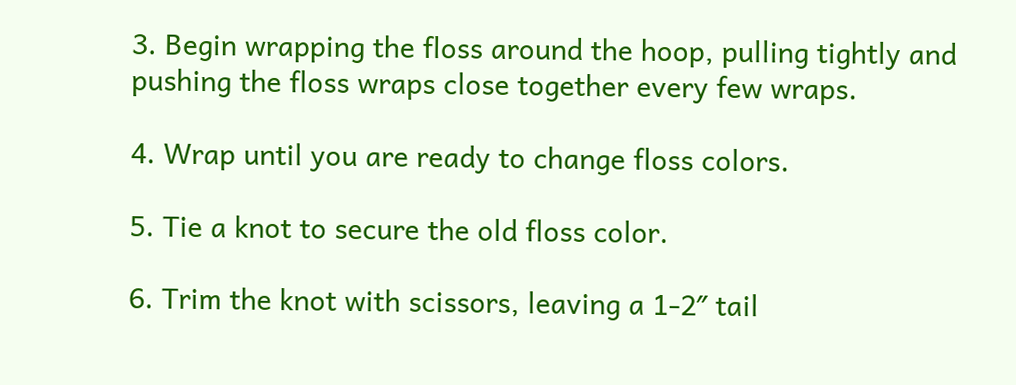3. Begin wrapping the floss around the hoop, pulling tightly and pushing the floss wraps close together every few wraps.

4. Wrap until you are ready to change floss colors.

5. Tie a knot to secure the old floss color.

6. Trim the knot with scissors, leaving a 1-2″ tail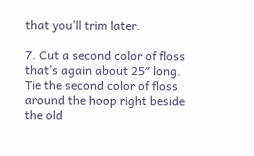that you’ll trim later.

7. Cut a second color of floss that’s again about 25″ long. Tie the second color of floss around the hoop right beside the old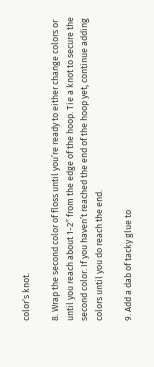color’s knot.

8. Wrap the second color of floss until you’re ready to either change colors or until you reach about 1-2″ from the edge of the hoop. Tie a knot to secure the second color. If you haven’t reached the end of the hoop yet, continue adding colors until you do reach the end.

9. Add a dab of tacky glue to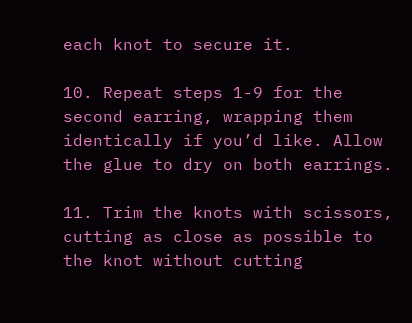each knot to secure it.

10. Repeat steps 1-9 for the second earring, wrapping them identically if you’d like. Allow the glue to dry on both earrings.

11. Trim the knots with scissors, cutting as close as possible to the knot without cutting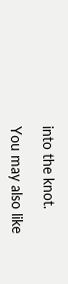into the knot.

You may also like